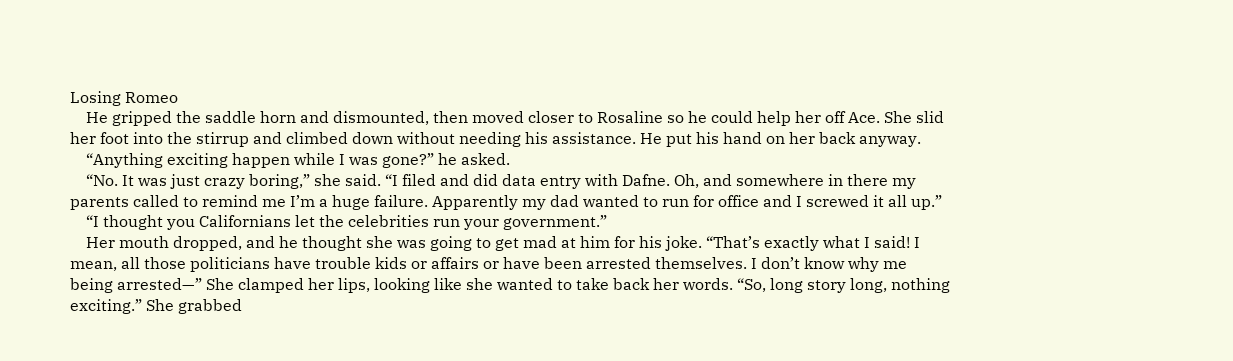Losing Romeo
    He gripped the saddle horn and dismounted, then moved closer to Rosaline so he could help her off Ace. She slid her foot into the stirrup and climbed down without needing his assistance. He put his hand on her back anyway.
    “Anything exciting happen while I was gone?” he asked.
    “No. It was just crazy boring,” she said. “I filed and did data entry with Dafne. Oh, and somewhere in there my parents called to remind me I’m a huge failure. Apparently my dad wanted to run for office and I screwed it all up.”
    “I thought you Californians let the celebrities run your government.”
    Her mouth dropped, and he thought she was going to get mad at him for his joke. “That’s exactly what I said! I mean, all those politicians have trouble kids or affairs or have been arrested themselves. I don’t know why me being arrested—” She clamped her lips, looking like she wanted to take back her words. “So, long story long, nothing exciting.” She grabbed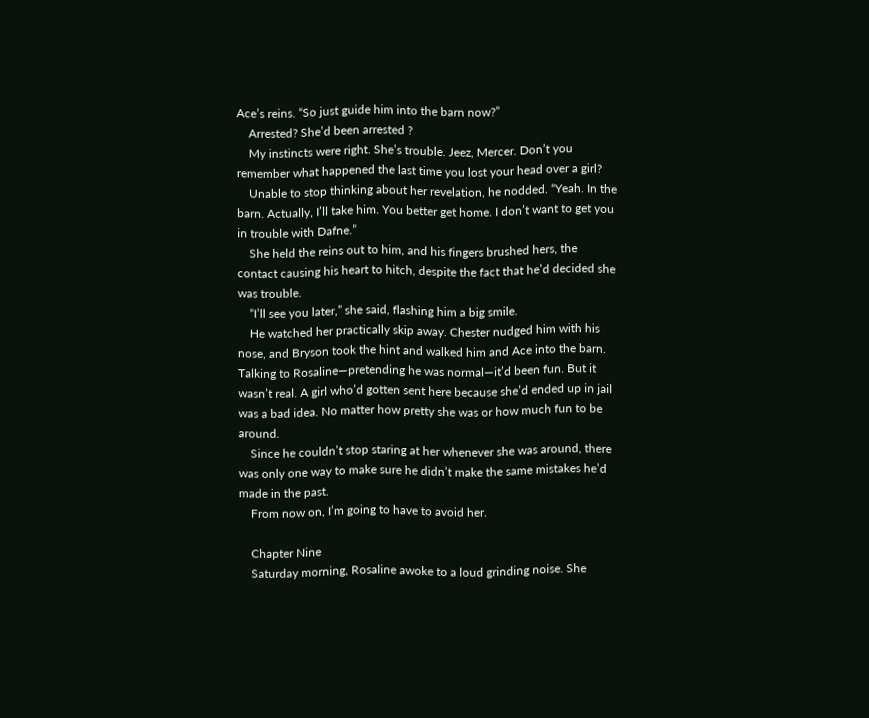Ace’s reins. “So just guide him into the barn now?”
    Arrested? She’d been arrested ?
    My instincts were right. She’s trouble. Jeez, Mercer. Don’t you remember what happened the last time you lost your head over a girl?
    Unable to stop thinking about her revelation, he nodded. “Yeah. In the barn. Actually, I’ll take him. You better get home. I don’t want to get you in trouble with Dafne.”
    She held the reins out to him, and his fingers brushed hers, the contact causing his heart to hitch, despite the fact that he’d decided she was trouble.
    “I’ll see you later,” she said, flashing him a big smile.
    He watched her practically skip away. Chester nudged him with his nose, and Bryson took the hint and walked him and Ace into the barn. Talking to Rosaline—pretending he was normal—it’d been fun. But it wasn’t real. A girl who’d gotten sent here because she’d ended up in jail was a bad idea. No matter how pretty she was or how much fun to be around.
    Since he couldn’t stop staring at her whenever she was around, there was only one way to make sure he didn’t make the same mistakes he’d made in the past.
    From now on, I’m going to have to avoid her.

    Chapter Nine
    Saturday morning, Rosaline awoke to a loud grinding noise. She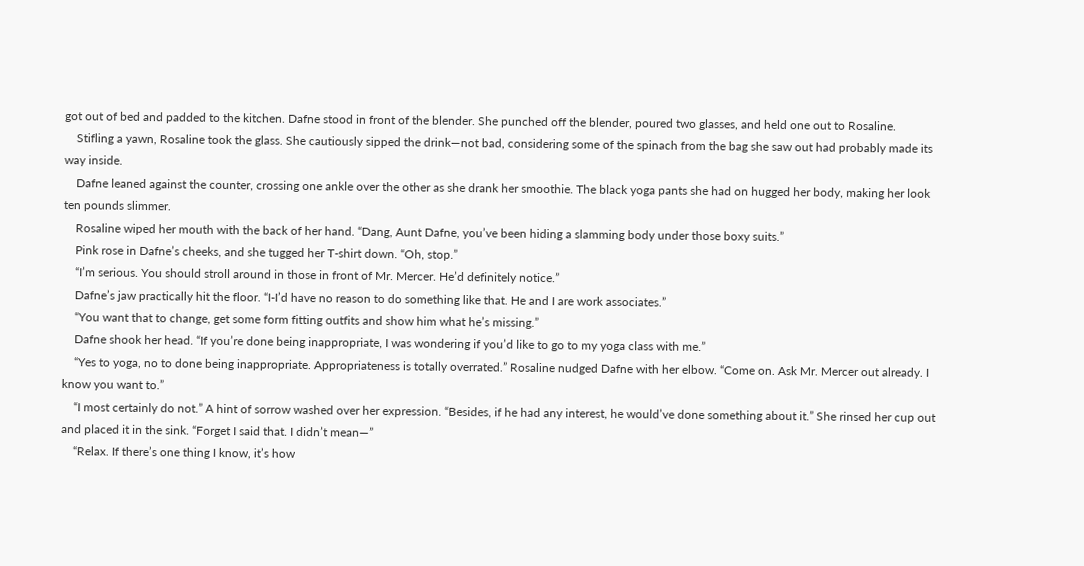got out of bed and padded to the kitchen. Dafne stood in front of the blender. She punched off the blender, poured two glasses, and held one out to Rosaline.
    Stifling a yawn, Rosaline took the glass. She cautiously sipped the drink—not bad, considering some of the spinach from the bag she saw out had probably made its way inside.
    Dafne leaned against the counter, crossing one ankle over the other as she drank her smoothie. The black yoga pants she had on hugged her body, making her look ten pounds slimmer.
    Rosaline wiped her mouth with the back of her hand. “Dang, Aunt Dafne, you’ve been hiding a slamming body under those boxy suits.”
    Pink rose in Dafne’s cheeks, and she tugged her T-shirt down. “Oh, stop.”
    “I’m serious. You should stroll around in those in front of Mr. Mercer. He’d definitely notice.”
    Dafne’s jaw practically hit the floor. “I-I’d have no reason to do something like that. He and I are work associates.”
    “You want that to change, get some form fitting outfits and show him what he’s missing.”
    Dafne shook her head. “If you’re done being inappropriate, I was wondering if you’d like to go to my yoga class with me.”
    “Yes to yoga, no to done being inappropriate. Appropriateness is totally overrated.” Rosaline nudged Dafne with her elbow. “Come on. Ask Mr. Mercer out already. I know you want to.”
    “I most certainly do not.” A hint of sorrow washed over her expression. “Besides, if he had any interest, he would’ve done something about it.” She rinsed her cup out and placed it in the sink. “Forget I said that. I didn’t mean—”
    “Relax. If there’s one thing I know, it’s how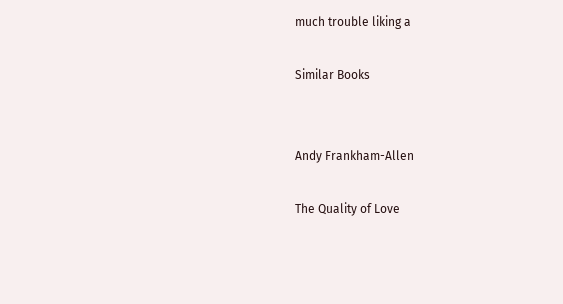much trouble liking a

Similar Books


Andy Frankham-Allen

The Quality of Love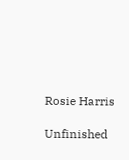Rosie Harris

Unfinished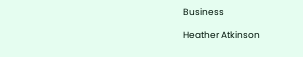Business

Heather Atkinson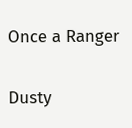Once a Ranger

Dusty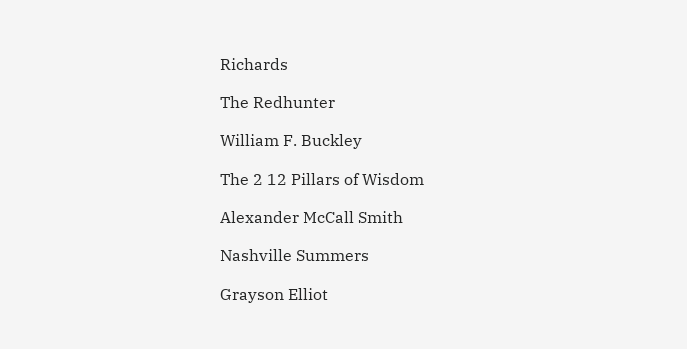Richards

The Redhunter

William F. Buckley

The 2 12 Pillars of Wisdom

Alexander McCall Smith

Nashville Summers

Grayson Elliot